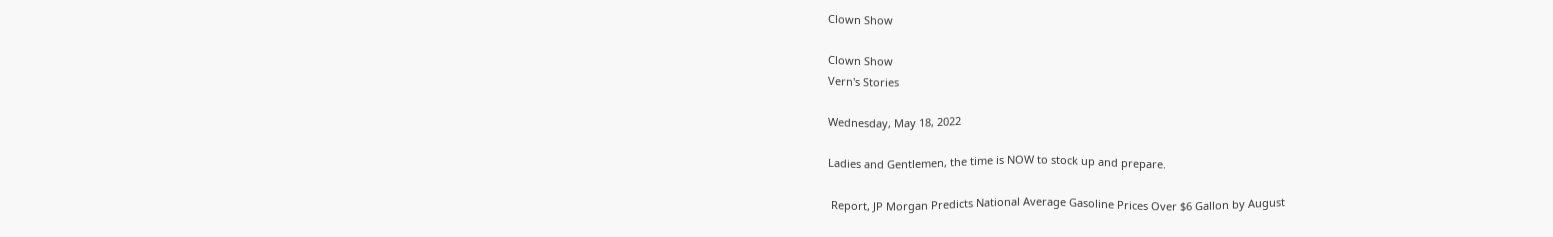Clown Show

Clown Show
Vern's Stories

Wednesday, May 18, 2022

Ladies and Gentlemen, the time is NOW to stock up and prepare.

 Report, JP Morgan Predicts National Average Gasoline Prices Over $6 Gallon by August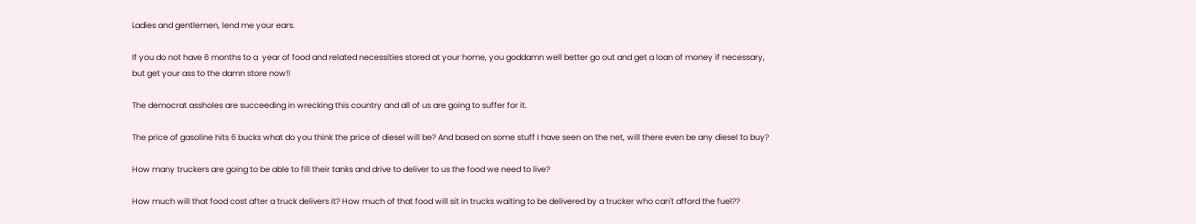Ladies and gentlemen, lend me your ears.

If you do not have 6 months to a  year of food and related necessities stored at your home, you goddamn well better go out and get a loan of money if necessary, but get your ass to the damn store now!!

The democrat assholes are succeeding in wrecking this country and all of us are going to suffer for it.

The price of gasoline hits 6 bucks what do you think the price of diesel will be? And based on some stuff I have seen on the net, will there even be any diesel to buy?

How many truckers are going to be able to fill their tanks and drive to deliver to us the food we need to live?

How much will that food cost after a truck delivers it? How much of that food will sit in trucks waiting to be delivered by a trucker who can't afford the fuel??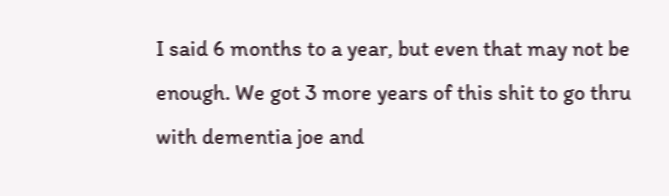I said 6 months to a year, but even that may not be enough. We got 3 more years of this shit to go thru with dementia joe and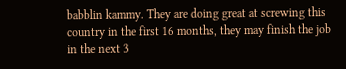babblin kammy. They are doing great at screwing this country in the first 16 months, they may finish the job in the next 3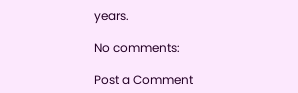years.

No comments:

Post a Comment